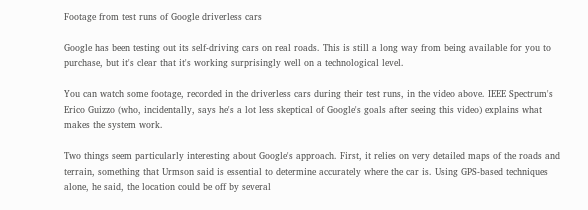Footage from test runs of Google driverless cars

Google has been testing out its self-driving cars on real roads. This is still a long way from being available for you to purchase, but it's clear that it's working surprisingly well on a technological level.

You can watch some footage, recorded in the driverless cars during their test runs, in the video above. IEEE Spectrum's Erico Guizzo (who, incidentally, says he's a lot less skeptical of Google's goals after seeing this video) explains what makes the system work.

Two things seem particularly interesting about Google's approach. First, it relies on very detailed maps of the roads and terrain, something that Urmson said is essential to determine accurately where the car is. Using GPS-based techniques alone, he said, the location could be off by several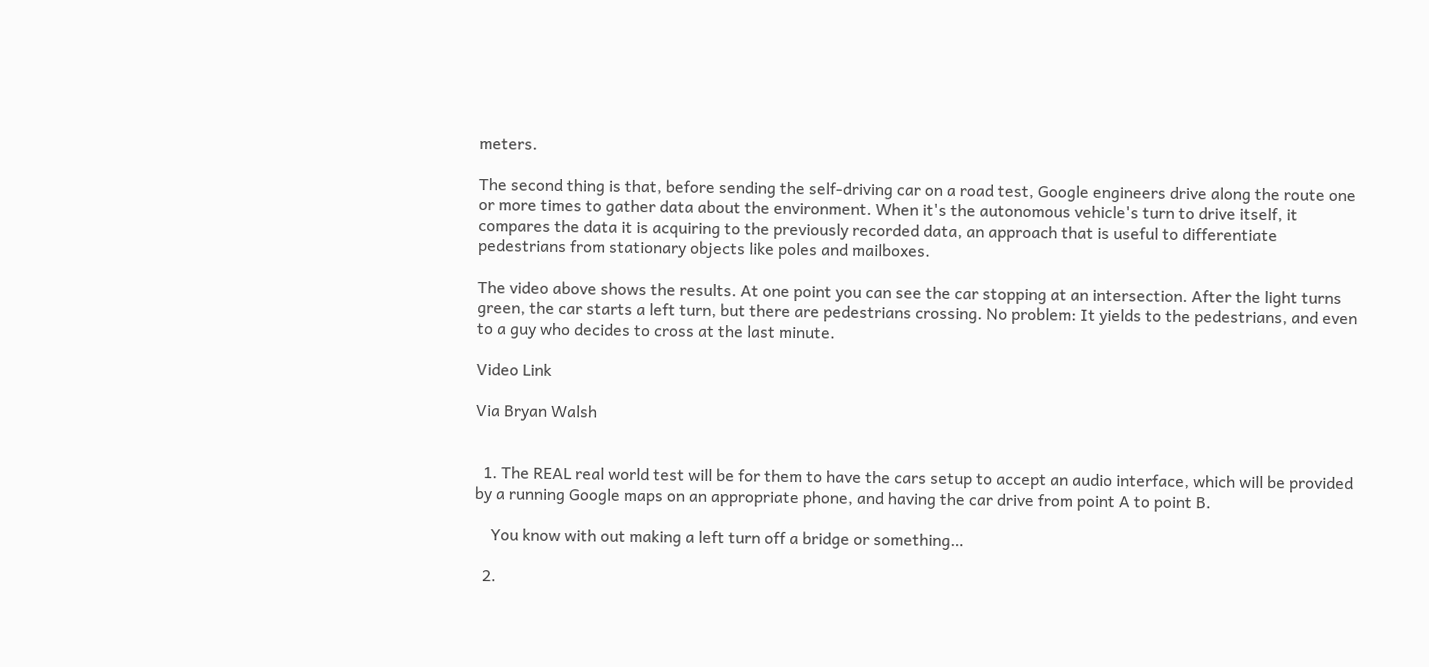meters.

The second thing is that, before sending the self-driving car on a road test, Google engineers drive along the route one or more times to gather data about the environment. When it's the autonomous vehicle's turn to drive itself, it compares the data it is acquiring to the previously recorded data, an approach that is useful to differentiate pedestrians from stationary objects like poles and mailboxes.

The video above shows the results. At one point you can see the car stopping at an intersection. After the light turns green, the car starts a left turn, but there are pedestrians crossing. No problem: It yields to the pedestrians, and even to a guy who decides to cross at the last minute.

Video Link

Via Bryan Walsh


  1. The REAL real world test will be for them to have the cars setup to accept an audio interface, which will be provided by a running Google maps on an appropriate phone, and having the car drive from point A to point B.

    You know with out making a left turn off a bridge or something…

  2.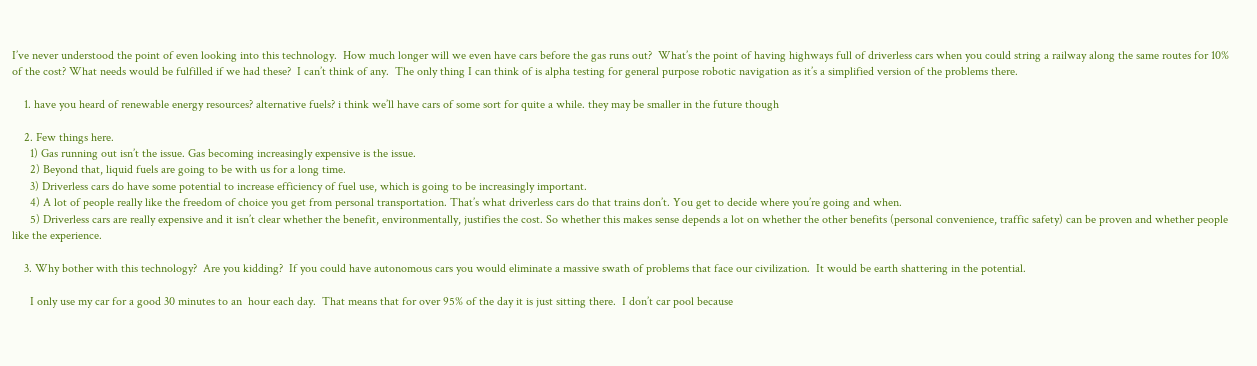I’ve never understood the point of even looking into this technology.  How much longer will we even have cars before the gas runs out?  What’s the point of having highways full of driverless cars when you could string a railway along the same routes for 10% of the cost? What needs would be fulfilled if we had these?  I can’t think of any.  The only thing I can think of is alpha testing for general purpose robotic navigation as it’s a simplified version of the problems there.

    1. have you heard of renewable energy resources? alternative fuels? i think we’ll have cars of some sort for quite a while. they may be smaller in the future though

    2. Few things here.
      1) Gas running out isn’t the issue. Gas becoming increasingly expensive is the issue.
      2) Beyond that, liquid fuels are going to be with us for a long time.
      3) Driverless cars do have some potential to increase efficiency of fuel use, which is going to be increasingly important.
      4) A lot of people really like the freedom of choice you get from personal transportation. That’s what driverless cars do that trains don’t. You get to decide where you’re going and when.
      5) Driverless cars are really expensive and it isn’t clear whether the benefit, environmentally, justifies the cost. So whether this makes sense depends a lot on whether the other benefits (personal convenience, traffic safety) can be proven and whether people like the experience.

    3. Why bother with this technology?  Are you kidding?  If you could have autonomous cars you would eliminate a massive swath of problems that face our civilization.  It would be earth shattering in the potential.

      I only use my car for a good 30 minutes to an  hour each day.  That means that for over 95% of the day it is just sitting there.  I don’t car pool because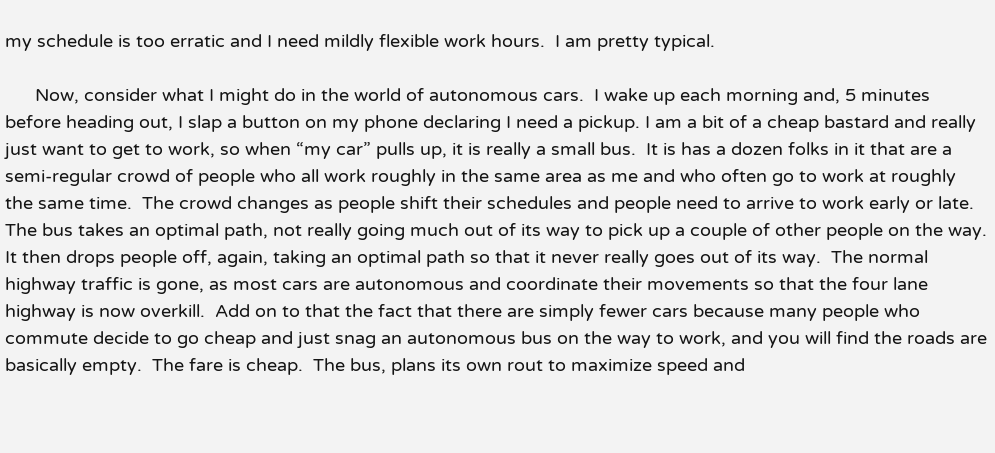my schedule is too erratic and I need mildly flexible work hours.  I am pretty typical.

      Now, consider what I might do in the world of autonomous cars.  I wake up each morning and, 5 minutes before heading out, I slap a button on my phone declaring I need a pickup. I am a bit of a cheap bastard and really just want to get to work, so when “my car” pulls up, it is really a small bus.  It is has a dozen folks in it that are a semi-regular crowd of people who all work roughly in the same area as me and who often go to work at roughly the same time.  The crowd changes as people shift their schedules and people need to arrive to work early or late.  The bus takes an optimal path, not really going much out of its way to pick up a couple of other people on the way.  It then drops people off, again, taking an optimal path so that it never really goes out of its way.  The normal highway traffic is gone, as most cars are autonomous and coordinate their movements so that the four lane highway is now overkill.  Add on to that the fact that there are simply fewer cars because many people who commute decide to go cheap and just snag an autonomous bus on the way to work, and you will find the roads are basically empty.  The fare is cheap.  The bus, plans its own rout to maximize speed and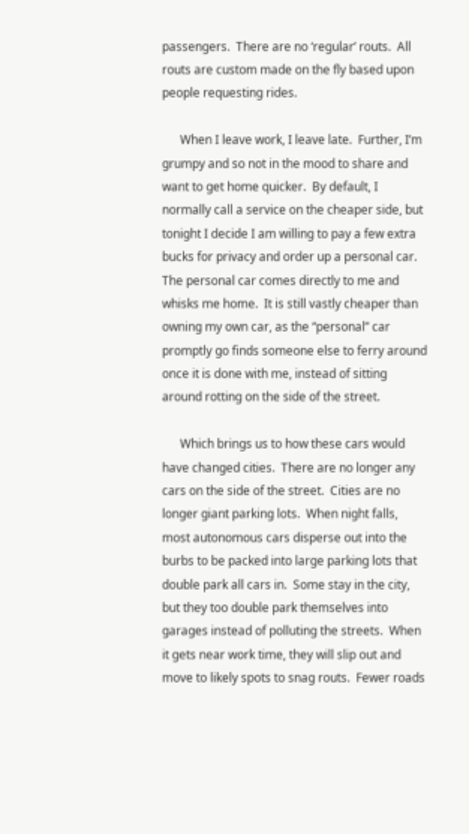passengers.  There are no ‘regular’ routs.  All routs are custom made on the fly based upon people requesting rides.

      When I leave work, I leave late.  Further, I’m grumpy and so not in the mood to share and want to get home quicker.  By default, I normally call a service on the cheaper side, but tonight I decide I am willing to pay a few extra bucks for privacy and order up a personal car.  The personal car comes directly to me and whisks me home.  It is still vastly cheaper than owning my own car, as the “personal” car promptly go finds someone else to ferry around once it is done with me, instead of sitting around rotting on the side of the street.

      Which brings us to how these cars would have changed cities.  There are no longer any cars on the side of the street.  Cities are no longer giant parking lots.  When night falls, most autonomous cars disperse out into the burbs to be packed into large parking lots that double park all cars in.  Some stay in the city, but they too double park themselves into garages instead of polluting the streets.  When it gets near work time, they will slip out and move to likely spots to snag routs.  Fewer roads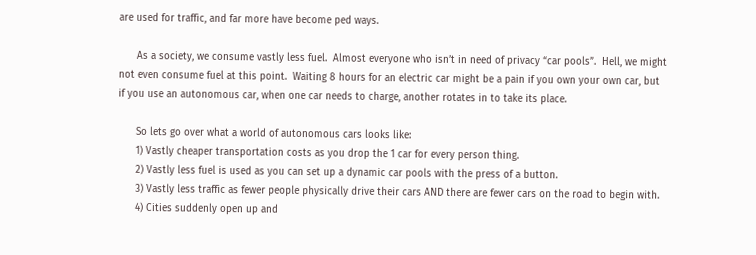are used for traffic, and far more have become ped ways.

      As a society, we consume vastly less fuel.  Almost everyone who isn’t in need of privacy “car pools”.  Hell, we might not even consume fuel at this point.  Waiting 8 hours for an electric car might be a pain if you own your own car, but if you use an autonomous car, when one car needs to charge, another rotates in to take its place.

      So lets go over what a world of autonomous cars looks like:
      1) Vastly cheaper transportation costs as you drop the 1 car for every person thing.
      2) Vastly less fuel is used as you can set up a dynamic car pools with the press of a button.
      3) Vastly less traffic as fewer people physically drive their cars AND there are fewer cars on the road to begin with.
      4) Cities suddenly open up and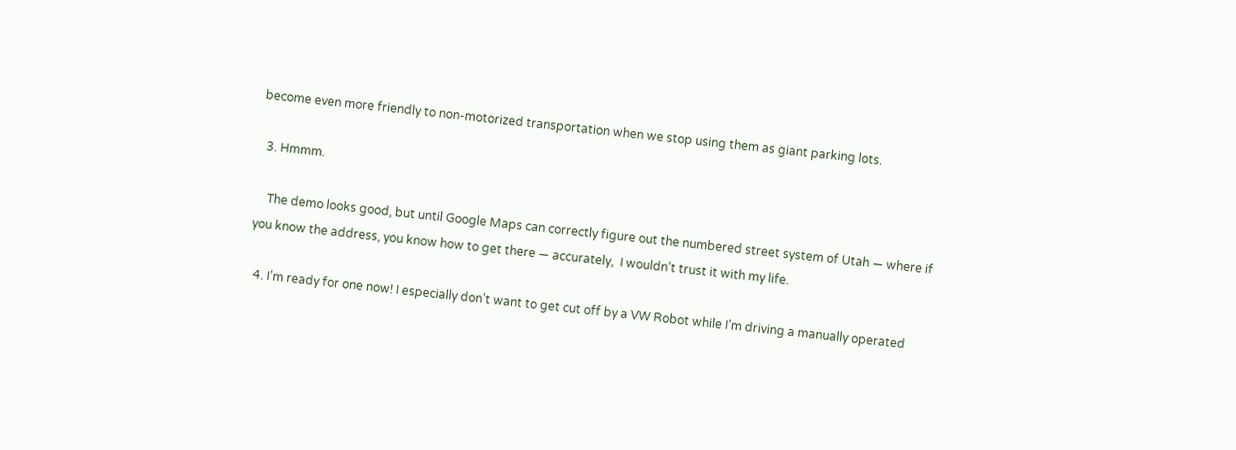become even more friendly to non-motorized transportation when we stop using them as giant parking lots.

  3. Hmmm.

    The demo looks good, but until Google Maps can correctly figure out the numbered street system of Utah — where if you know the address, you know how to get there — accurately,  I wouldn’t trust it with my life.

  4. I’m ready for one now! I especially don’t want to get cut off by a VW Robot while I’m driving a manually operated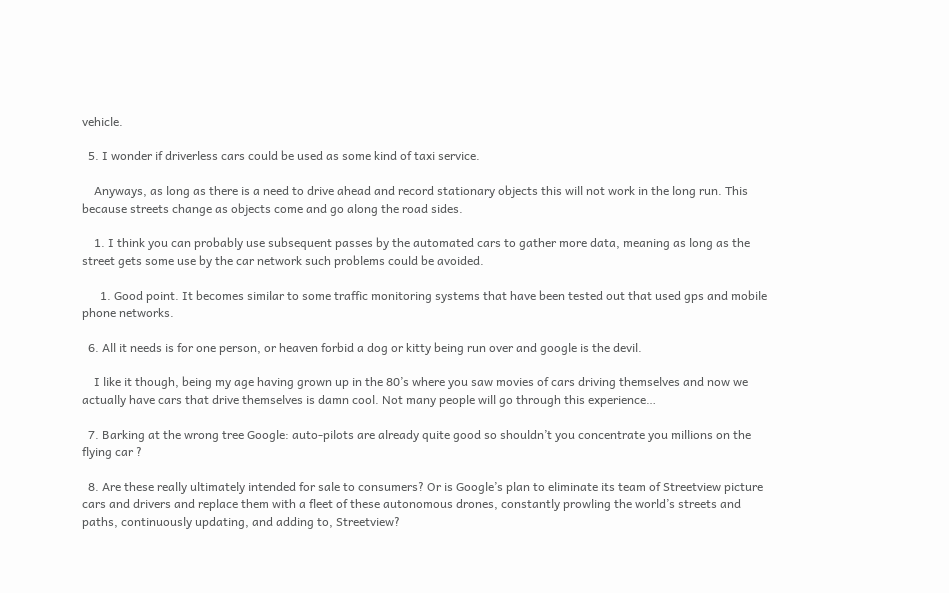vehicle.

  5. I wonder if driverless cars could be used as some kind of taxi service.

    Anyways, as long as there is a need to drive ahead and record stationary objects this will not work in the long run. This because streets change as objects come and go along the road sides.

    1. I think you can probably use subsequent passes by the automated cars to gather more data, meaning as long as the street gets some use by the car network such problems could be avoided.

      1. Good point. It becomes similar to some traffic monitoring systems that have been tested out that used gps and mobile phone networks.

  6. All it needs is for one person, or heaven forbid a dog or kitty being run over and google is the devil.

    I like it though, being my age having grown up in the 80’s where you saw movies of cars driving themselves and now we actually have cars that drive themselves is damn cool. Not many people will go through this experience…

  7. Barking at the wrong tree Google: auto-pilots are already quite good so shouldn’t you concentrate you millions on the flying car ?

  8. Are these really ultimately intended for sale to consumers? Or is Google’s plan to eliminate its team of Streetview picture cars and drivers and replace them with a fleet of these autonomous drones, constantly prowling the world’s streets and paths, continuously updating, and adding to, Streetview?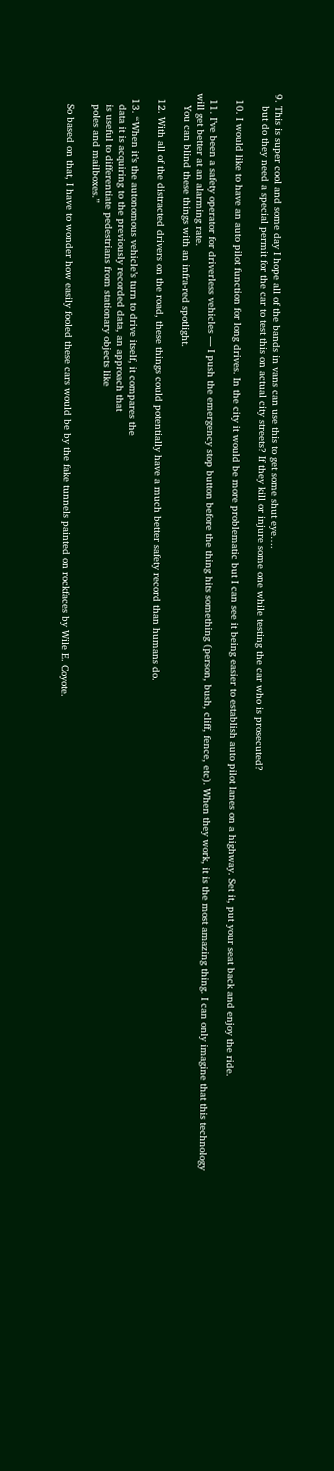9. This is super cool and some day I hope all of the bands in vans can use this to get some shut eye….
    but do they need a special permit for the car to test this on actual city streets? If they kill or injure some one while testing the car who is prosecuted?

  10. I would like to have an auto pilot function for long drives. In the city it would be more problematic but I can see it being easier to establish auto pilot lanes on a highway. Set it, put your seat back and enjoy the ride.

  11. I’ve been a safety operator for driverless vehicles — I push the emergency stop button before the thing hits something (person, bush, cliff, fence, etc). When they work, it is the most amazing thing. I can only imagine that this technology will get better at an alarming rate.
    You can blind these things with an infra-red spotlight.

  12. With all of the distracted drivers on the road, these things could potentially have a much better safety record than humans do.

  13. “When it’s the autonomous vehicle’s turn to drive itself, it compares the
    data it is acquiring to the previously recorded data, an approach that
    is useful to differentiate pedestrians from stationary objects like
    poles and mailboxes.”

    So based on that, I have to wonder how easily fooled these cars would be by the fake tunnels painted on rockfaces by Wile E. Coyote.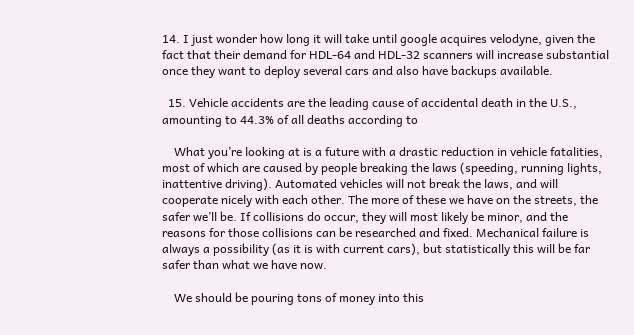14. I just wonder how long it will take until google acquires velodyne, given the fact that their demand for HDL-64 and HDL-32 scanners will increase substantial once they want to deploy several cars and also have backups available.

  15. Vehicle accidents are the leading cause of accidental death in the U.S., amounting to 44.3% of all deaths according to

    What you’re looking at is a future with a drastic reduction in vehicle fatalities, most of which are caused by people breaking the laws (speeding, running lights, inattentive driving). Automated vehicles will not break the laws, and will cooperate nicely with each other. The more of these we have on the streets, the safer we’ll be. If collisions do occur, they will most likely be minor, and the reasons for those collisions can be researched and fixed. Mechanical failure is always a possibility (as it is with current cars), but statistically this will be far safer than what we have now.

    We should be pouring tons of money into this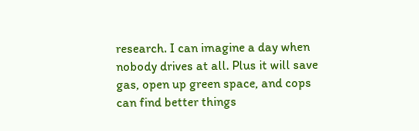research. I can imagine a day when nobody drives at all. Plus it will save gas, open up green space, and cops can find better things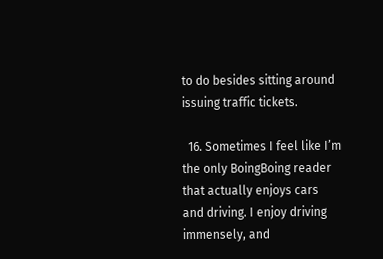to do besides sitting around issuing traffic tickets.

  16. Sometimes I feel like I’m the only BoingBoing reader that actually enjoys cars and driving. I enjoy driving immensely, and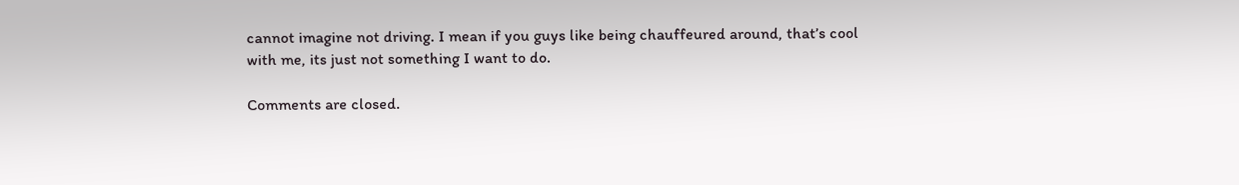cannot imagine not driving. I mean if you guys like being chauffeured around, that’s cool with me, its just not something I want to do.

Comments are closed.